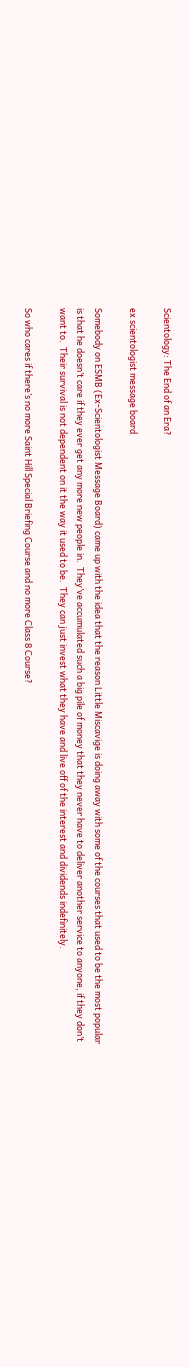Scientology: The End of an Era?

ex scientologist message board

Somebody on ESMB (Ex-Scientologist Message Board) came up with the idea that the reason Little Miscavige is doing away with some of the courses that used to be the most popular is that he doesn’t care if they ever get any more new people in.  They’ve accumulated such a big pile of money that they never have to deliver another service to anyone, if they don’t want to.  Their survival is not dependent on it the way it used to be.  They can just invest what they have and live off of the interest and dividends indefinitely.

So who cares if there’s no more Saint Hill Special Briefing Course and no more Class 8 Course?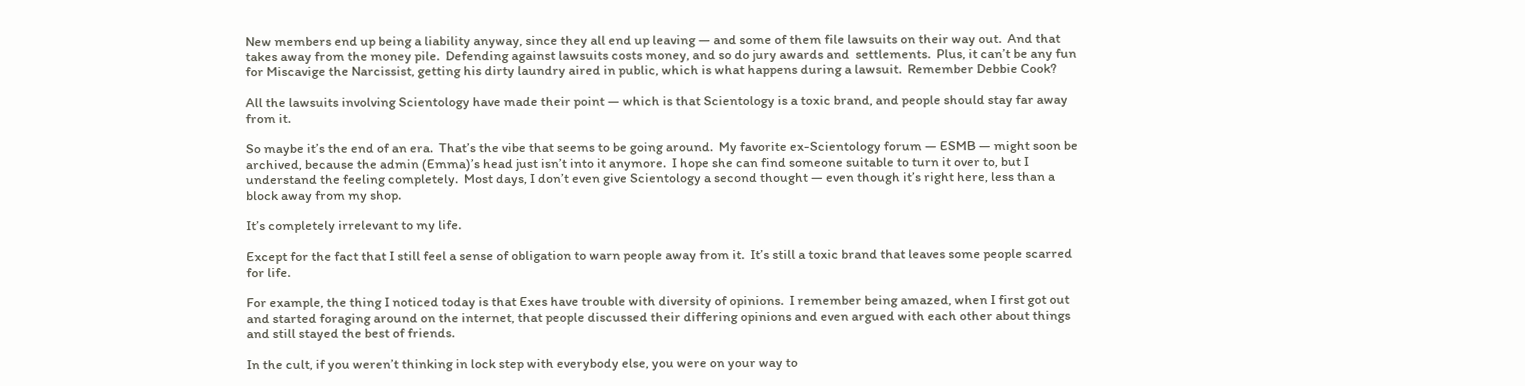New members end up being a liability anyway, since they all end up leaving — and some of them file lawsuits on their way out.  And that takes away from the money pile.  Defending against lawsuits costs money, and so do jury awards and  settlements.  Plus, it can’t be any fun for Miscavige the Narcissist, getting his dirty laundry aired in public, which is what happens during a lawsuit.  Remember Debbie Cook?

All the lawsuits involving Scientology have made their point — which is that Scientology is a toxic brand, and people should stay far away from it.

So maybe it’s the end of an era.  That’s the vibe that seems to be going around.  My favorite ex-Scientology forum — ESMB — might soon be archived, because the admin (Emma)’s head just isn’t into it anymore.  I hope she can find someone suitable to turn it over to, but I understand the feeling completely.  Most days, I don’t even give Scientology a second thought — even though it’s right here, less than a block away from my shop.

It’s completely irrelevant to my life.

Except for the fact that I still feel a sense of obligation to warn people away from it.  It’s still a toxic brand that leaves some people scarred for life.

For example, the thing I noticed today is that Exes have trouble with diversity of opinions.  I remember being amazed, when I first got out and started foraging around on the internet, that people discussed their differing opinions and even argued with each other about things and still stayed the best of friends.

In the cult, if you weren’t thinking in lock step with everybody else, you were on your way to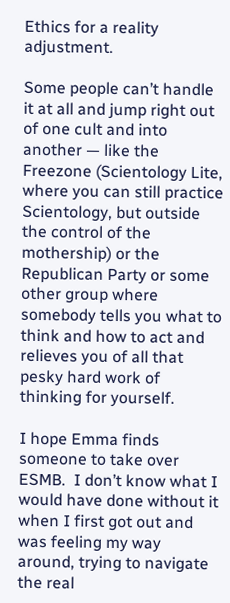Ethics for a reality adjustment.

Some people can’t handle it at all and jump right out of one cult and into another — like the Freezone (Scientology Lite, where you can still practice Scientology, but outside the control of the mothership) or the Republican Party or some other group where somebody tells you what to think and how to act and relieves you of all that pesky hard work of thinking for yourself.

I hope Emma finds someone to take over ESMB.  I don’t know what I would have done without it when I first got out and was feeling my way around, trying to navigate the real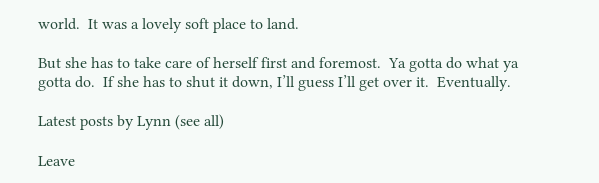world.  It was a lovely soft place to land.

But she has to take care of herself first and foremost.  Ya gotta do what ya gotta do.  If she has to shut it down, I’ll guess I’ll get over it.  Eventually.

Latest posts by Lynn (see all)

Leave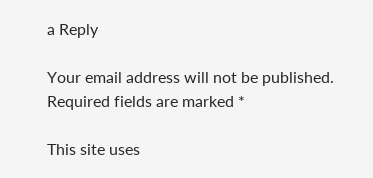a Reply

Your email address will not be published. Required fields are marked *

This site uses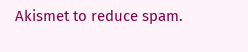Akismet to reduce spam.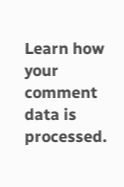Learn how your comment data is processed.